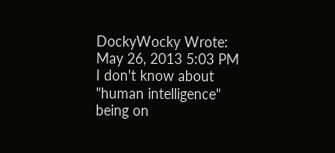DockyWocky Wrote:
May 26, 2013 5:03 PM
I don't know about "human intelligence" being on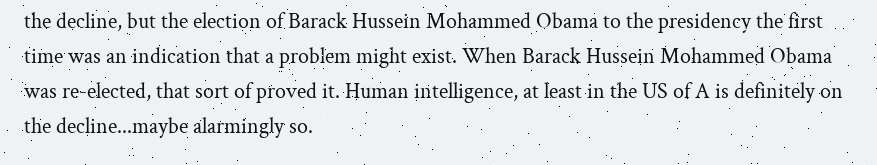the decline, but the election of Barack Hussein Mohammed Obama to the presidency the first time was an indication that a problem might exist. When Barack Hussein Mohammed Obama was re-elected, that sort of proved it. Human intelligence, at least in the US of A is definitely on the decline...maybe alarmingly so.